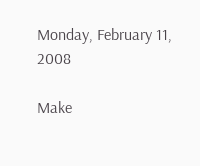Monday, February 11, 2008

Make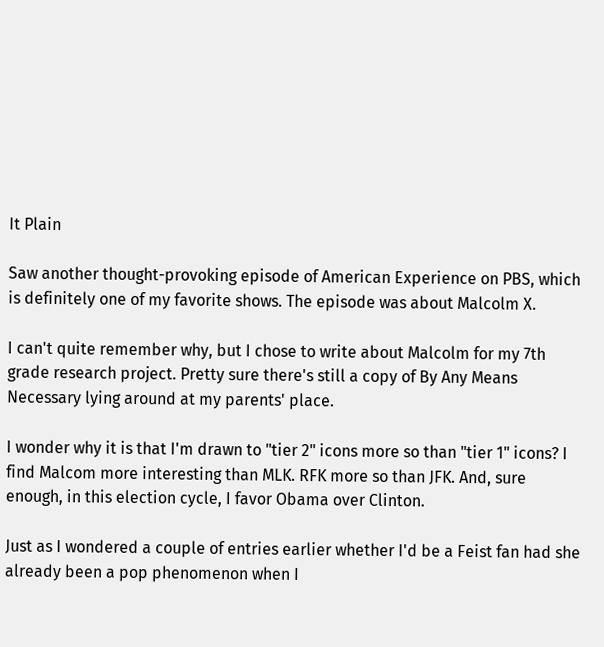It Plain

Saw another thought-provoking episode of American Experience on PBS, which is definitely one of my favorite shows. The episode was about Malcolm X.

I can't quite remember why, but I chose to write about Malcolm for my 7th grade research project. Pretty sure there's still a copy of By Any Means Necessary lying around at my parents' place.

I wonder why it is that I'm drawn to "tier 2" icons more so than "tier 1" icons? I find Malcom more interesting than MLK. RFK more so than JFK. And, sure enough, in this election cycle, I favor Obama over Clinton.

Just as I wondered a couple of entries earlier whether I'd be a Feist fan had she already been a pop phenomenon when I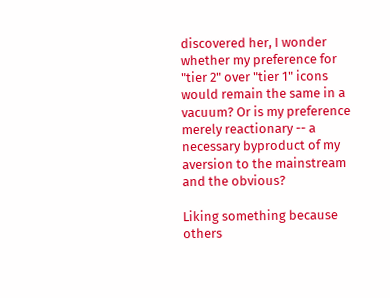discovered her, I wonder whether my preference for "tier 2" over "tier 1" icons would remain the same in a vacuum? Or is my preference merely reactionary -- a necessary byproduct of my aversion to the mainstream and the obvious?

Liking something because others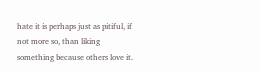hate it is perhaps just as pitiful, if not more so, than liking something because others love it.